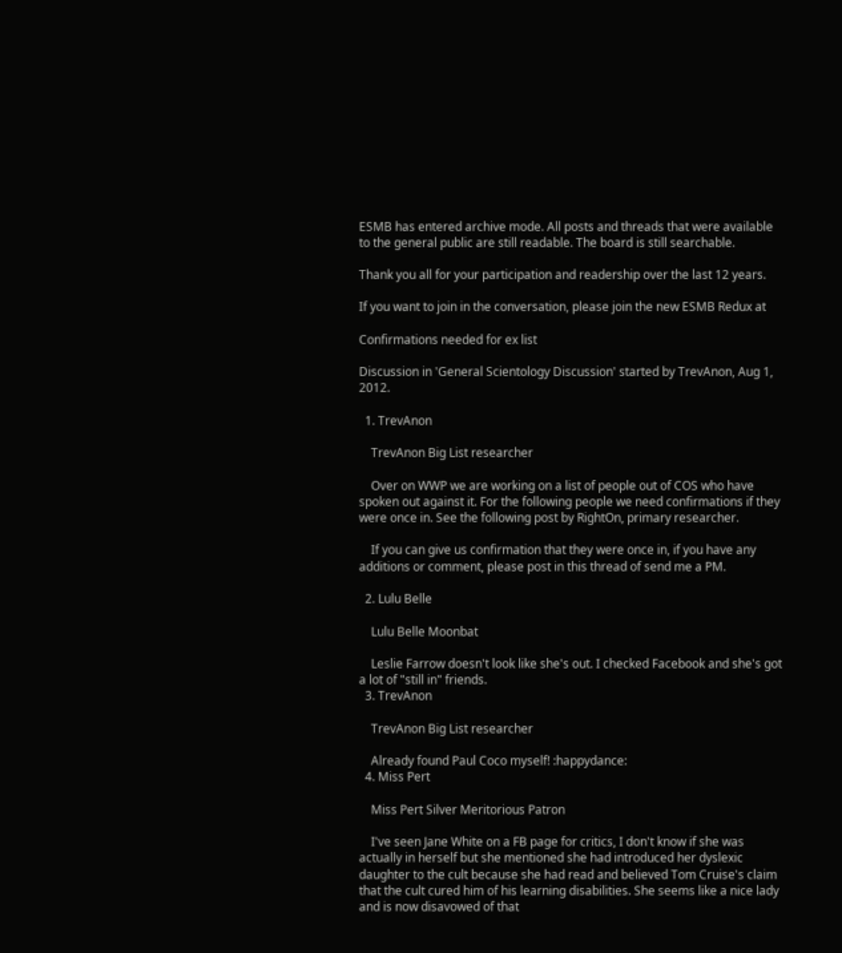ESMB has entered archive mode. All posts and threads that were available to the general public are still readable. The board is still searchable.

Thank you all for your participation and readership over the last 12 years.

If you want to join in the conversation, please join the new ESMB Redux at

Confirmations needed for ex list

Discussion in 'General Scientology Discussion' started by TrevAnon, Aug 1, 2012.

  1. TrevAnon

    TrevAnon Big List researcher

    Over on WWP we are working on a list of people out of COS who have spoken out against it. For the following people we need confirmations if they were once in. See the following post by RightOn, primary researcher.

    If you can give us confirmation that they were once in, if you have any additions or comment, please post in this thread of send me a PM.

  2. Lulu Belle

    Lulu Belle Moonbat

    Leslie Farrow doesn't look like she's out. I checked Facebook and she's got a lot of "still in" friends.
  3. TrevAnon

    TrevAnon Big List researcher

    Already found Paul Coco myself! :happydance:
  4. Miss Pert

    Miss Pert Silver Meritorious Patron

    I've seen Jane White on a FB page for critics, I don't know if she was actually in herself but she mentioned she had introduced her dyslexic daughter to the cult because she had read and believed Tom Cruise's claim that the cult cured him of his learning disabilities. She seems like a nice lady and is now disavowed of that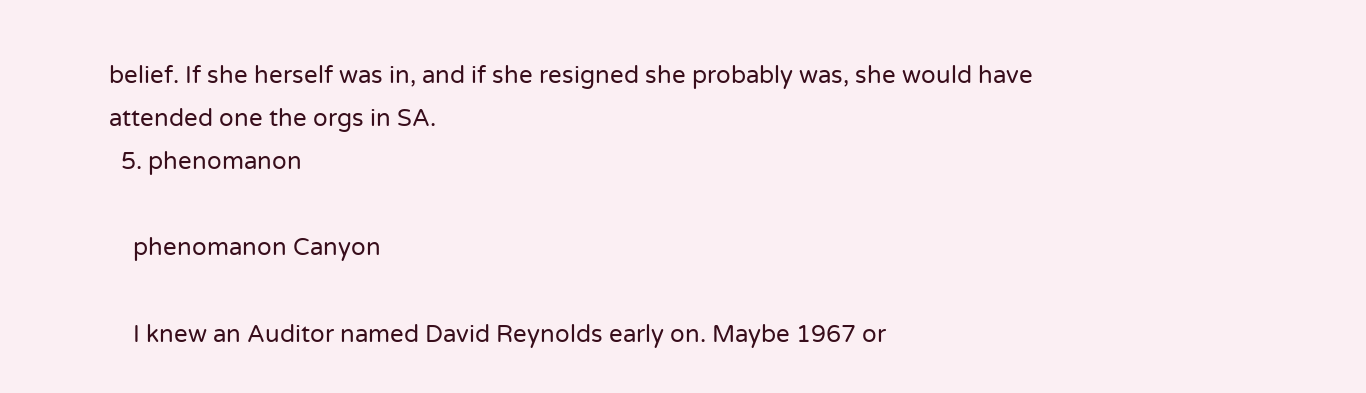belief. If she herself was in, and if she resigned she probably was, she would have attended one the orgs in SA.
  5. phenomanon

    phenomanon Canyon

    I knew an Auditor named David Reynolds early on. Maybe 1967 or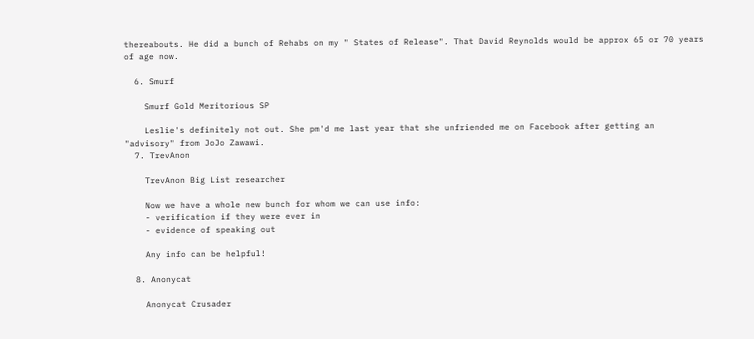thereabouts. He did a bunch of Rehabs on my " States of Release". That David Reynolds would be approx 65 or 70 years of age now.

  6. Smurf

    Smurf Gold Meritorious SP

    Leslie's definitely not out. She pm'd me last year that she unfriended me on Facebook after getting an "advisory" from JoJo Zawawi.
  7. TrevAnon

    TrevAnon Big List researcher

    Now we have a whole new bunch for whom we can use info:
    - verification if they were ever in
    - evidence of speaking out

    Any info can be helpful!

  8. Anonycat

    Anonycat Crusader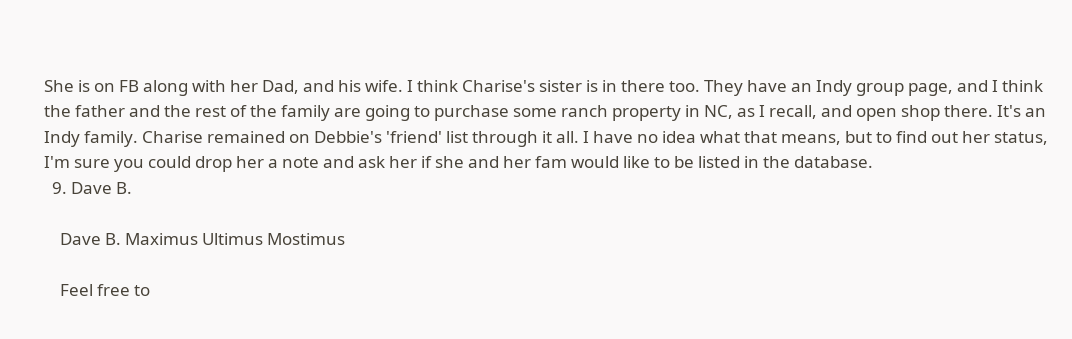She is on FB along with her Dad, and his wife. I think Charise's sister is in there too. They have an Indy group page, and I think the father and the rest of the family are going to purchase some ranch property in NC, as I recall, and open shop there. It's an Indy family. Charise remained on Debbie's 'friend' list through it all. I have no idea what that means, but to find out her status, I'm sure you could drop her a note and ask her if she and her fam would like to be listed in the database.
  9. Dave B.

    Dave B. Maximus Ultimus Mostimus

    Feel free to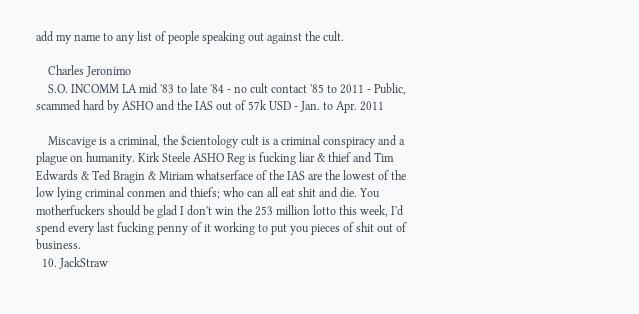add my name to any list of people speaking out against the cult.

    Charles Jeronimo
    S.O. INCOMM LA mid '83 to late '84 - no cult contact '85 to 2011 - Public, scammed hard by ASHO and the IAS out of 57k USD - Jan. to Apr. 2011

    Miscavige is a criminal, the $cientology cult is a criminal conspiracy and a plague on humanity. Kirk Steele ASHO Reg is fucking liar & thief and Tim Edwards & Ted Bragin & Miriam whatserface of the IAS are the lowest of the low lying criminal conmen and thiefs; who can all eat shit and die. You motherfuckers should be glad I don't win the 253 million lotto this week, I'd spend every last fucking penny of it working to put you pieces of shit out of business.
  10. JackStraw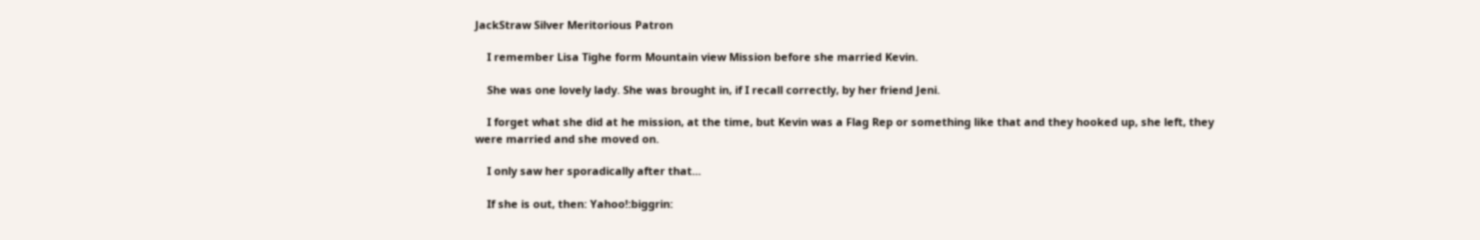JackStraw Silver Meritorious Patron

    I remember Lisa Tighe form Mountain view Mission before she married Kevin.

    She was one lovely lady. She was brought in, if I recall correctly, by her friend Jeni.

    I forget what she did at he mission, at the time, but Kevin was a Flag Rep or something like that and they hooked up, she left, they were married and she moved on.

    I only saw her sporadically after that...

    If she is out, then: Yahoo!:biggrin: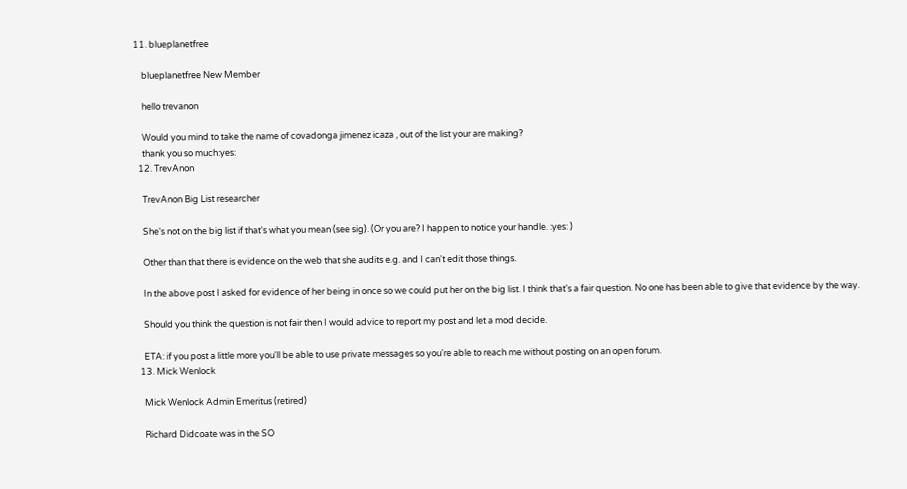11. blueplanetfree

    blueplanetfree New Member

    hello trevanon

    Would you mind to take the name of covadonga jimenez icaza , out of the list your are making?
    thank you so much:yes:
  12. TrevAnon

    TrevAnon Big List researcher

    She's not on the big list if that's what you mean (see sig). (Or you are? I happen to notice your handle. :yes: )

    Other than that there is evidence on the web that she audits e.g. and I can't edit those things.

    In the above post I asked for evidence of her being in once so we could put her on the big list. I think that's a fair question. No one has been able to give that evidence by the way.

    Should you think the question is not fair then I would advice to report my post and let a mod decide.

    ETA: if you post a little more you'll be able to use private messages so you're able to reach me without posting on an open forum.
  13. Mick Wenlock

    Mick Wenlock Admin Emeritus (retired)

    Richard Didcoate was in the SO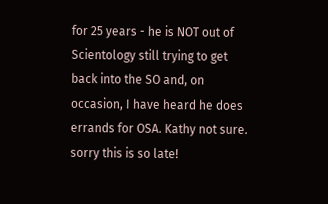for 25 years - he is NOT out of Scientology still trying to get back into the SO and, on occasion, I have heard he does errands for OSA. Kathy not sure. sorry this is so late!